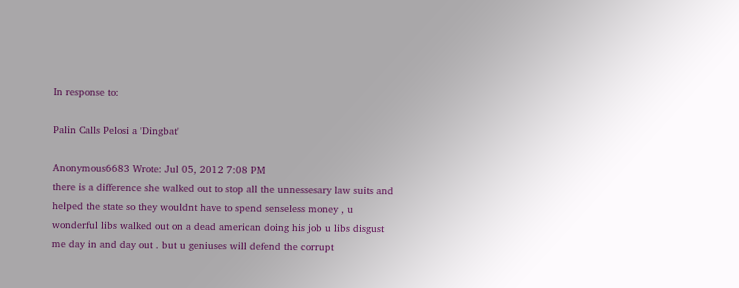In response to:

Palin Calls Pelosi a 'Dingbat'

Anonymous6683 Wrote: Jul 05, 2012 7:08 PM
there is a difference she walked out to stop all the unnessesary law suits and helped the state so they wouldnt have to spend senseless money , u wonderful libs walked out on a dead american doing his job u libs disgust me day in and day out . but u geniuses will defend the corrupt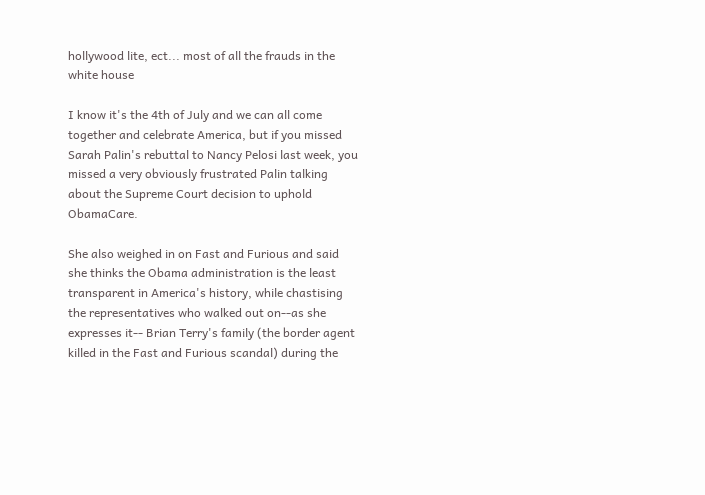hollywood lite, ect... most of all the frauds in the white house

I know it's the 4th of July and we can all come together and celebrate America, but if you missed Sarah Palin's rebuttal to Nancy Pelosi last week, you missed a very obviously frustrated Palin talking about the Supreme Court decision to uphold ObamaCare.

She also weighed in on Fast and Furious and said she thinks the Obama administration is the least transparent in America's history, while chastising the representatives who walked out on--as she expresses it-- Brian Terry's family (the border agent killed in the Fast and Furious scandal) during the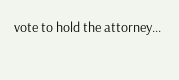vote to hold the attorney...